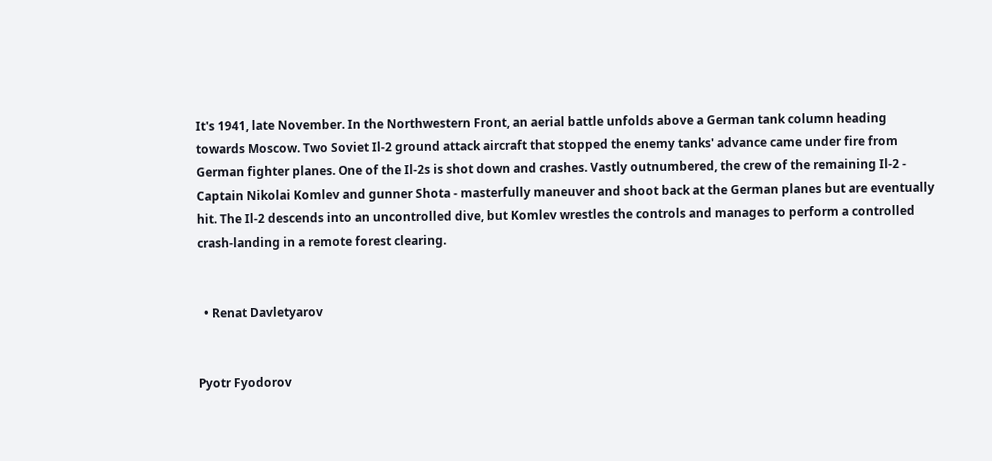It's 1941, late November. In the Northwestern Front, an aerial battle unfolds above a German tank column heading towards Moscow. Two Soviet Il-2 ground attack aircraft that stopped the enemy tanks' advance came under fire from German fighter planes. One of the Il-2s is shot down and crashes. Vastly outnumbered, the crew of the remaining Il-2 - Captain Nikolai Komlev and gunner Shota - masterfully maneuver and shoot back at the German planes but are eventually hit. The Il-2 descends into an uncontrolled dive, but Komlev wrestles the controls and manages to perform a controlled crash-landing in a remote forest clearing.


  • Renat Davletyarov


Pyotr Fyodorov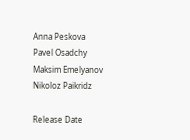Anna Peskova
Pavel Osadchy
Maksim Emelyanov
Nikoloz Paikridz

Release Date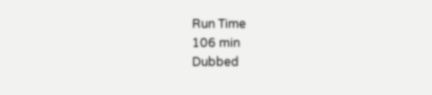Run Time
106 min
Dubbed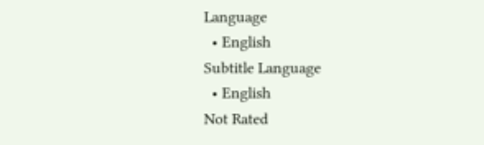Language
  • English
Subtitle Language
  • English
Not Rated